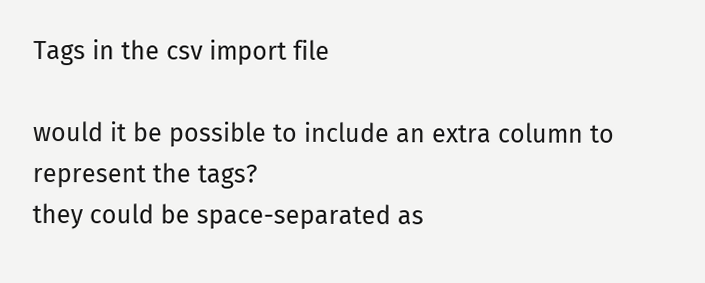Tags in the csv import file

would it be possible to include an extra column to represent the tags?
they could be space-separated as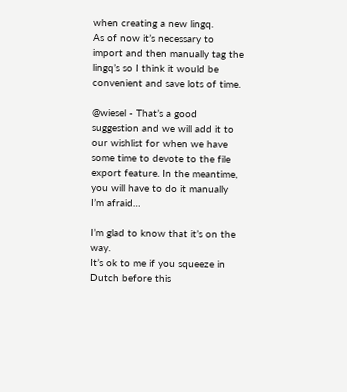when creating a new lingq.
As of now it’s necessary to import and then manually tag the lingq’s so I think it would be convenient and save lots of time.

@wiesel - That’s a good suggestion and we will add it to our wishlist for when we have some time to devote to the file export feature. In the meantime, you will have to do it manually I’m afraid…

I’m glad to know that it’s on the way.
It’s ok to me if you squeeze in Dutch before this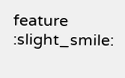feature :slight_smile: